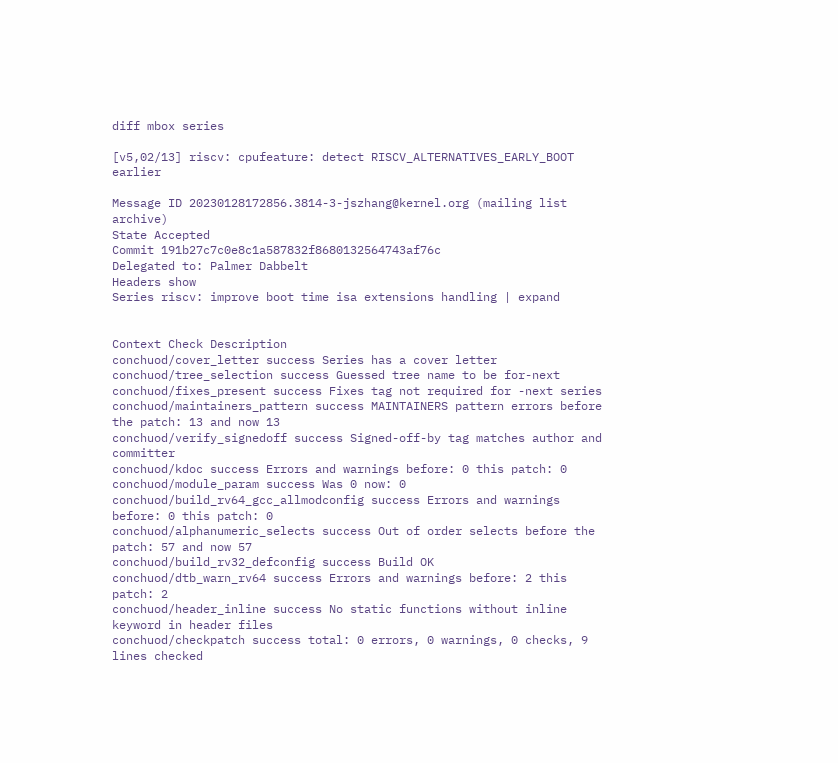diff mbox series

[v5,02/13] riscv: cpufeature: detect RISCV_ALTERNATIVES_EARLY_BOOT earlier

Message ID 20230128172856.3814-3-jszhang@kernel.org (mailing list archive)
State Accepted
Commit 191b27c7c0e8c1a587832f8680132564743af76c
Delegated to: Palmer Dabbelt
Headers show
Series riscv: improve boot time isa extensions handling | expand


Context Check Description
conchuod/cover_letter success Series has a cover letter
conchuod/tree_selection success Guessed tree name to be for-next
conchuod/fixes_present success Fixes tag not required for -next series
conchuod/maintainers_pattern success MAINTAINERS pattern errors before the patch: 13 and now 13
conchuod/verify_signedoff success Signed-off-by tag matches author and committer
conchuod/kdoc success Errors and warnings before: 0 this patch: 0
conchuod/module_param success Was 0 now: 0
conchuod/build_rv64_gcc_allmodconfig success Errors and warnings before: 0 this patch: 0
conchuod/alphanumeric_selects success Out of order selects before the patch: 57 and now 57
conchuod/build_rv32_defconfig success Build OK
conchuod/dtb_warn_rv64 success Errors and warnings before: 2 this patch: 2
conchuod/header_inline success No static functions without inline keyword in header files
conchuod/checkpatch success total: 0 errors, 0 warnings, 0 checks, 9 lines checked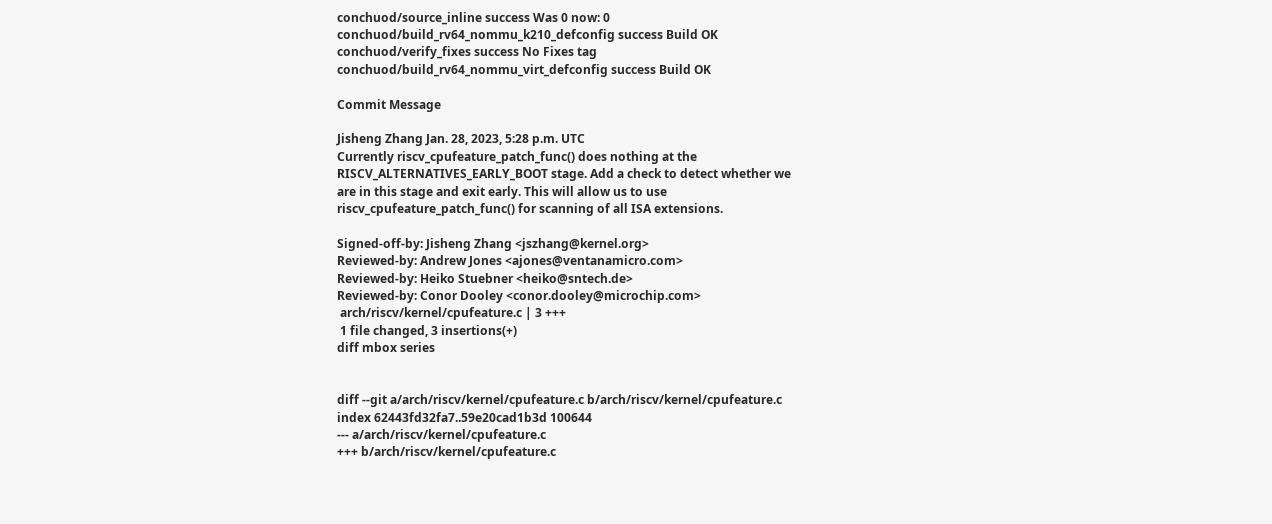conchuod/source_inline success Was 0 now: 0
conchuod/build_rv64_nommu_k210_defconfig success Build OK
conchuod/verify_fixes success No Fixes tag
conchuod/build_rv64_nommu_virt_defconfig success Build OK

Commit Message

Jisheng Zhang Jan. 28, 2023, 5:28 p.m. UTC
Currently riscv_cpufeature_patch_func() does nothing at the
RISCV_ALTERNATIVES_EARLY_BOOT stage. Add a check to detect whether we
are in this stage and exit early. This will allow us to use
riscv_cpufeature_patch_func() for scanning of all ISA extensions.

Signed-off-by: Jisheng Zhang <jszhang@kernel.org>
Reviewed-by: Andrew Jones <ajones@ventanamicro.com>
Reviewed-by: Heiko Stuebner <heiko@sntech.de>
Reviewed-by: Conor Dooley <conor.dooley@microchip.com>
 arch/riscv/kernel/cpufeature.c | 3 +++
 1 file changed, 3 insertions(+)
diff mbox series


diff --git a/arch/riscv/kernel/cpufeature.c b/arch/riscv/kernel/cpufeature.c
index 62443fd32fa7..59e20cad1b3d 100644
--- a/arch/riscv/kernel/cpufeature.c
+++ b/arch/riscv/kernel/cpufeature.c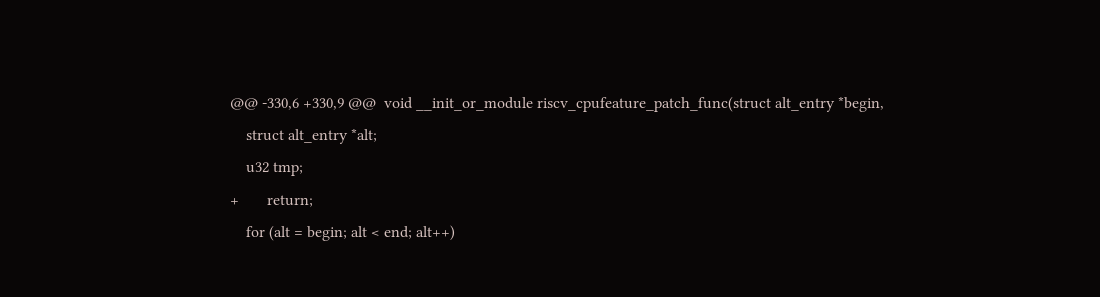@@ -330,6 +330,9 @@  void __init_or_module riscv_cpufeature_patch_func(struct alt_entry *begin,
    struct alt_entry *alt;
    u32 tmp;
+       return;
    for (alt = begin; alt < end; alt++)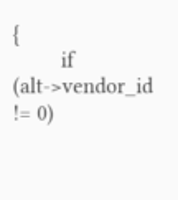{
        if (alt->vendor_id != 0)